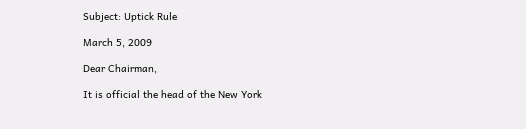Subject: Uptick Rule

March 5, 2009

Dear Chairman,

It is official the head of the New York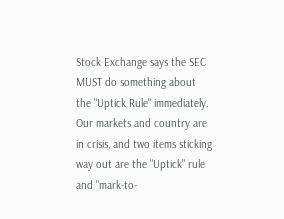Stock Exchange says the SEC MUST do something about the "Uptick Rule" immediately. Our markets and country are in crisis, and two items sticking way out are the "Uptick" rule and "mark-to-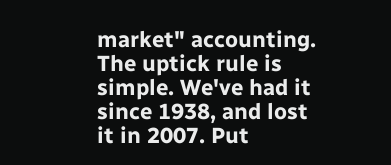market" accounting. The uptick rule is simple. We've had it since 1938, and lost it in 2007. Put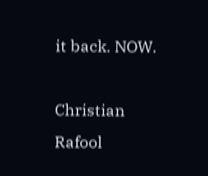it back. NOW.

Christian Rafool